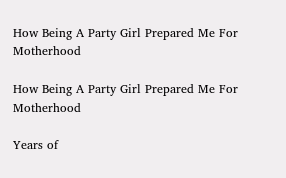How Being A Party Girl Prepared Me For Motherhood

How Being A Party Girl Prepared Me For Motherhood

Years of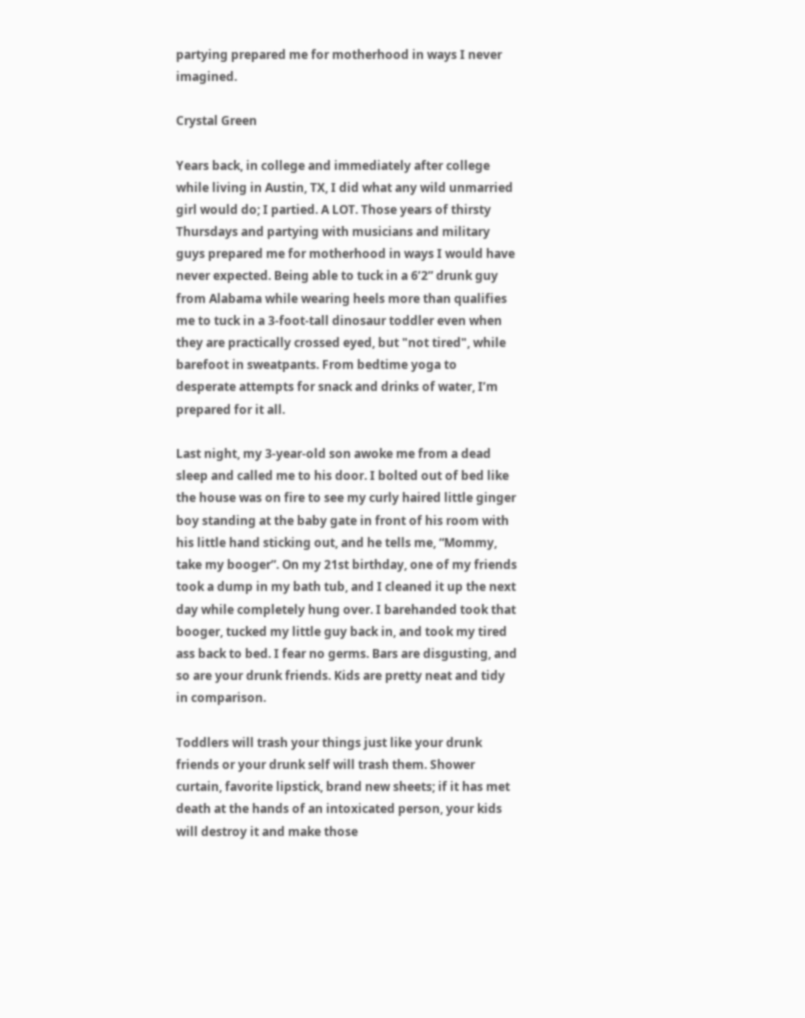partying prepared me for motherhood in ways I never imagined.

Crystal Green

Years back, in college and immediately after college while living in Austin, TX, I did what any wild unmarried girl would do; I partied. A LOT. Those years of thirsty Thursdays and partying with musicians and military guys prepared me for motherhood in ways I would have never expected. Being able to tuck in a 6’2” drunk guy from Alabama while wearing heels more than qualifies me to tuck in a 3-foot-tall dinosaur toddler even when they are practically crossed eyed, but "not tired", while barefoot in sweatpants. From bedtime yoga to desperate attempts for snack and drinks of water, I’m prepared for it all.

Last night, my 3-year-old son awoke me from a dead sleep and called me to his door. I bolted out of bed like the house was on fire to see my curly haired little ginger boy standing at the baby gate in front of his room with his little hand sticking out, and he tells me, “Mommy, take my booger”. On my 21st birthday, one of my friends took a dump in my bath tub, and I cleaned it up the next day while completely hung over. I barehanded took that booger, tucked my little guy back in, and took my tired ass back to bed. I fear no germs. Bars are disgusting, and so are your drunk friends. Kids are pretty neat and tidy in comparison.

Toddlers will trash your things just like your drunk friends or your drunk self will trash them. Shower curtain, favorite lipstick, brand new sheets; if it has met death at the hands of an intoxicated person, your kids will destroy it and make those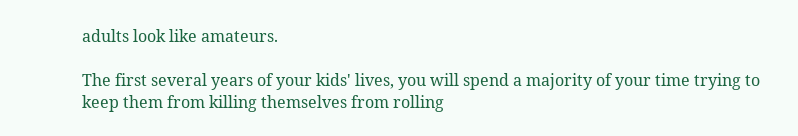adults look like amateurs.

The first several years of your kids' lives, you will spend a majority of your time trying to keep them from killing themselves from rolling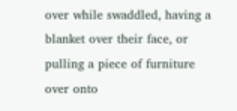over while swaddled, having a blanket over their face, or pulling a piece of furniture over onto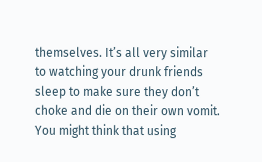themselves. It’s all very similar to watching your drunk friends sleep to make sure they don’t choke and die on their own vomit. You might think that using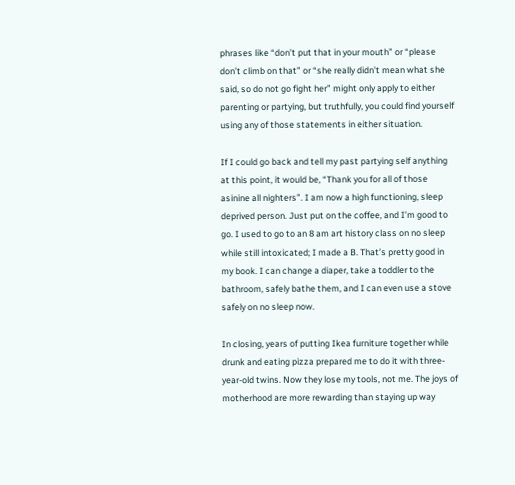phrases like “don’t put that in your mouth” or “please don’t climb on that” or “she really didn’t mean what she said, so do not go fight her” might only apply to either parenting or partying, but truthfully, you could find yourself using any of those statements in either situation.

If I could go back and tell my past partying self anything at this point, it would be, “Thank you for all of those asinine all nighters”. I am now a high functioning, sleep deprived person. Just put on the coffee, and I’m good to go. I used to go to an 8 am art history class on no sleep while still intoxicated; I made a B. That’s pretty good in my book. I can change a diaper, take a toddler to the bathroom, safely bathe them, and I can even use a stove safely on no sleep now.

In closing, years of putting Ikea furniture together while drunk and eating pizza prepared me to do it with three-year-old twins. Now they lose my tools, not me. The joys of motherhood are more rewarding than staying up way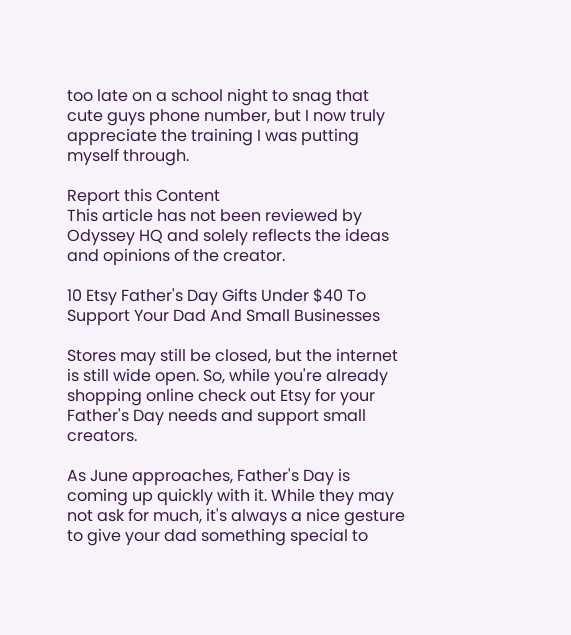too late on a school night to snag that cute guys phone number, but I now truly appreciate the training I was putting myself through.

Report this Content
This article has not been reviewed by Odyssey HQ and solely reflects the ideas and opinions of the creator.

10 Etsy Father's Day Gifts Under $40 To Support Your Dad And Small Businesses

Stores may still be closed, but the internet is still wide open. So, while you're already shopping online check out Etsy for your Father's Day needs and support small creators.

As June approaches, Father's Day is coming up quickly with it. While they may not ask for much, it's always a nice gesture to give your dad something special to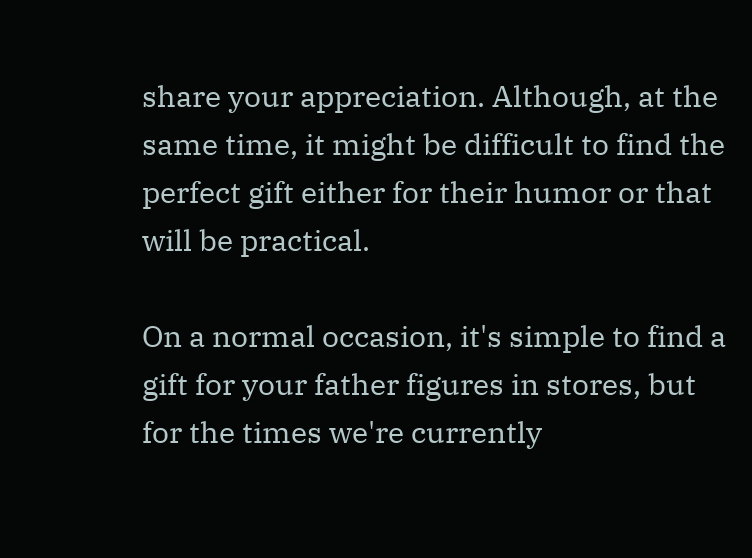share your appreciation. Although, at the same time, it might be difficult to find the perfect gift either for their humor or that will be practical.

On a normal occasion, it's simple to find a gift for your father figures in stores, but for the times we're currently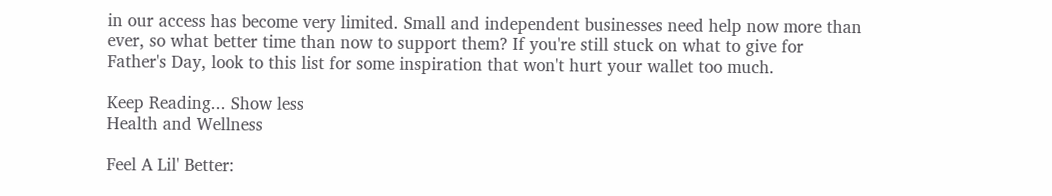in our access has become very limited. Small and independent businesses need help now more than ever, so what better time than now to support them? If you're still stuck on what to give for Father's Day, look to this list for some inspiration that won't hurt your wallet too much.

Keep Reading... Show less
Health and Wellness

Feel A Lil' Better: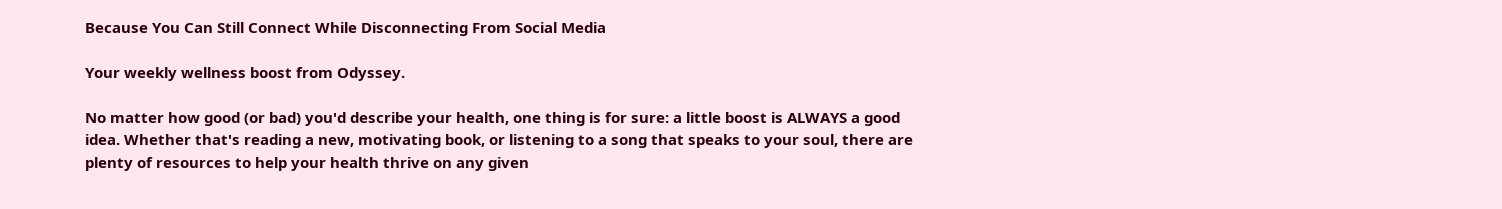Because You Can Still Connect While Disconnecting From Social Media

Your weekly wellness boost from Odyssey.

No matter how good (or bad) you'd describe your health, one thing is for sure: a little boost is ALWAYS a good idea. Whether that's reading a new, motivating book, or listening to a song that speaks to your soul, there are plenty of resources to help your health thrive on any given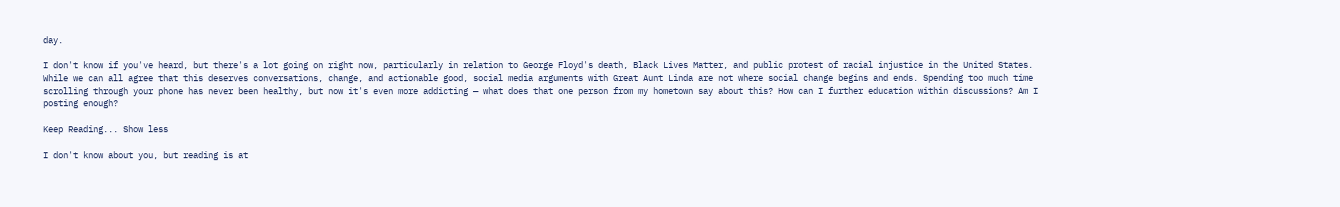day.

I don't know if you've heard, but there's a lot going on right now, particularly in relation to George Floyd's death, Black Lives Matter, and public protest of racial injustice in the United States. While we can all agree that this deserves conversations, change, and actionable good, social media arguments with Great Aunt Linda are not where social change begins and ends. Spending too much time scrolling through your phone has never been healthy, but now it's even more addicting — what does that one person from my hometown say about this? How can I further education within discussions? Am I posting enough?

Keep Reading... Show less

I don't know about you, but reading is at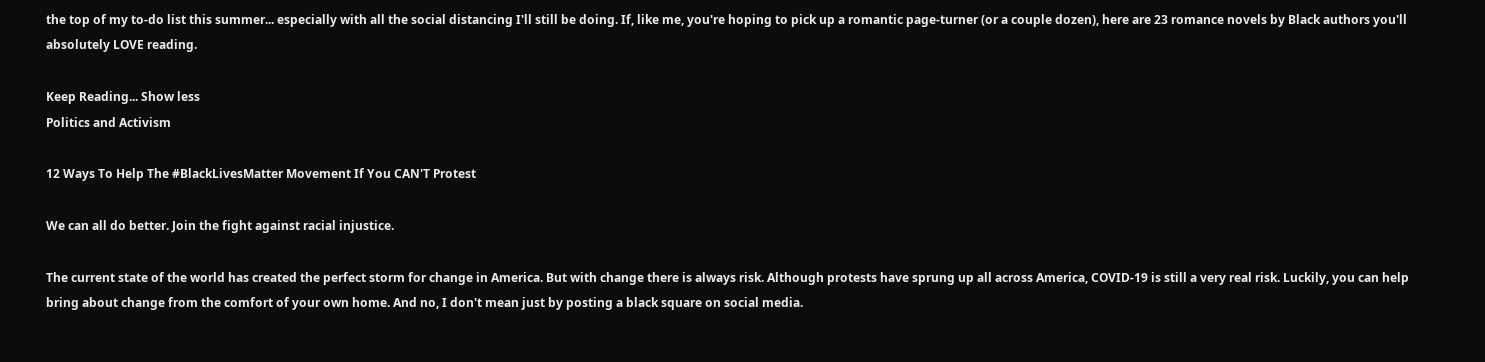the top of my to-do list this summer... especially with all the social distancing I'll still be doing. If, like me, you're hoping to pick up a romantic page-turner (or a couple dozen), here are 23 romance novels by Black authors you'll absolutely LOVE reading.

Keep Reading... Show less
Politics and Activism

12 Ways To Help The #BlackLivesMatter Movement If You CAN'T Protest

We can all do better. Join the fight against racial injustice.

The current state of the world has created the perfect storm for change in America. But with change there is always risk. Although protests have sprung up all across America, COVID-19 is still a very real risk. Luckily, you can help bring about change from the comfort of your own home. And no, I don't mean just by posting a black square on social media.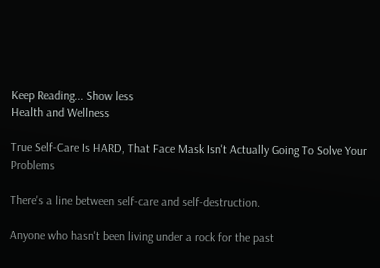Keep Reading... Show less
Health and Wellness

True Self-Care Is HARD, That Face Mask Isn't Actually Going To Solve Your Problems

There's a line between self-care and self-destruction.

Anyone who hasn't been living under a rock for the past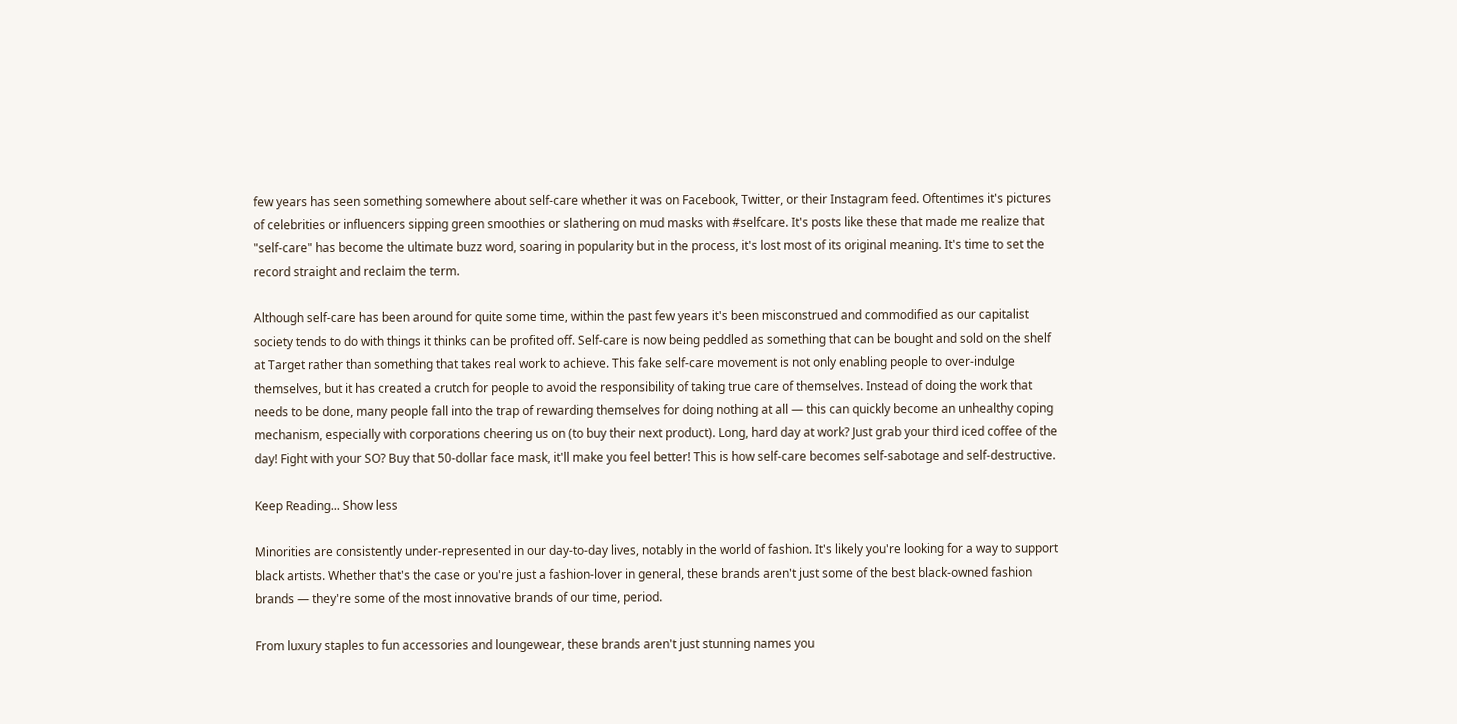few years has seen something somewhere about self-care whether it was on Facebook, Twitter, or their Instagram feed. Oftentimes it's pictures of celebrities or influencers sipping green smoothies or slathering on mud masks with #selfcare. It's posts like these that made me realize that "self-care" has become the ultimate buzz word, soaring in popularity but in the process, it's lost most of its original meaning. It's time to set the record straight and reclaim the term.

Although self-care has been around for quite some time, within the past few years it's been misconstrued and commodified as our capitalist society tends to do with things it thinks can be profited off. Self-care is now being peddled as something that can be bought and sold on the shelf at Target rather than something that takes real work to achieve. This fake self-care movement is not only enabling people to over-indulge themselves, but it has created a crutch for people to avoid the responsibility of taking true care of themselves. Instead of doing the work that needs to be done, many people fall into the trap of rewarding themselves for doing nothing at all — this can quickly become an unhealthy coping mechanism, especially with corporations cheering us on (to buy their next product). Long, hard day at work? Just grab your third iced coffee of the day! Fight with your SO? Buy that 50-dollar face mask, it'll make you feel better! This is how self-care becomes self-sabotage and self-destructive.

Keep Reading... Show less

Minorities are consistently under-represented in our day-to-day lives, notably in the world of fashion. It's likely you're looking for a way to support black artists. Whether that's the case or you're just a fashion-lover in general, these brands aren't just some of the best black-owned fashion brands — they're some of the most innovative brands of our time, period.

From luxury staples to fun accessories and loungewear, these brands aren't just stunning names you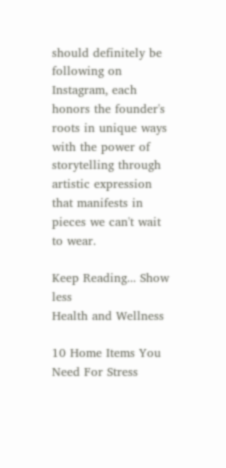should definitely be following on Instagram, each honors the founder's roots in unique ways with the power of storytelling through artistic expression that manifests in pieces we can't wait to wear.

Keep Reading... Show less
Health and Wellness

10 Home Items You Need For Stress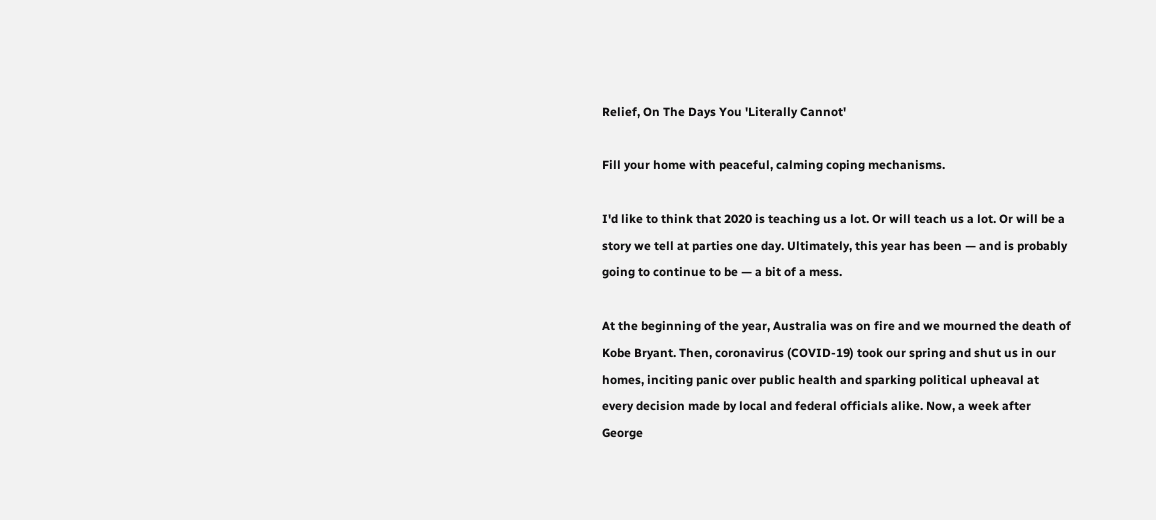Relief, On The Days You 'Literally Cannot'

Fill your home with peaceful, calming coping mechanisms.

I'd like to think that 2020 is teaching us a lot. Or will teach us a lot. Or will be a story we tell at parties one day. Ultimately, this year has been — and is probably going to continue to be — a bit of a mess.

At the beginning of the year, Australia was on fire and we mourned the death of Kobe Bryant. Then, coronavirus (COVID-19) took our spring and shut us in our homes, inciting panic over public health and sparking political upheaval at every decision made by local and federal officials alike. Now, a week after George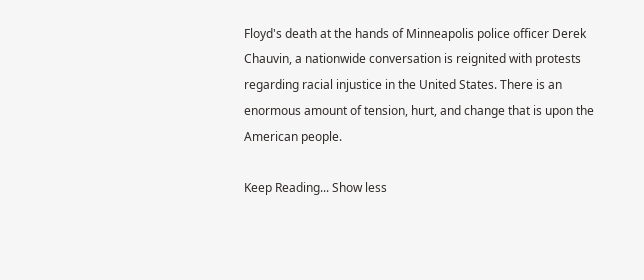Floyd's death at the hands of Minneapolis police officer Derek Chauvin, a nationwide conversation is reignited with protests regarding racial injustice in the United States. There is an enormous amount of tension, hurt, and change that is upon the American people.

Keep Reading... Show less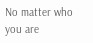No matter who you are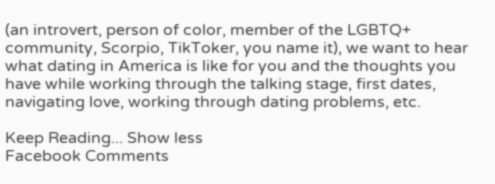(an introvert, person of color, member of the LGBTQ+ community, Scorpio, TikToker, you name it), we want to hear what dating in America is like for you and the thoughts you have while working through the talking stage, first dates, navigating love, working through dating problems, etc.

Keep Reading... Show less
Facebook Comments